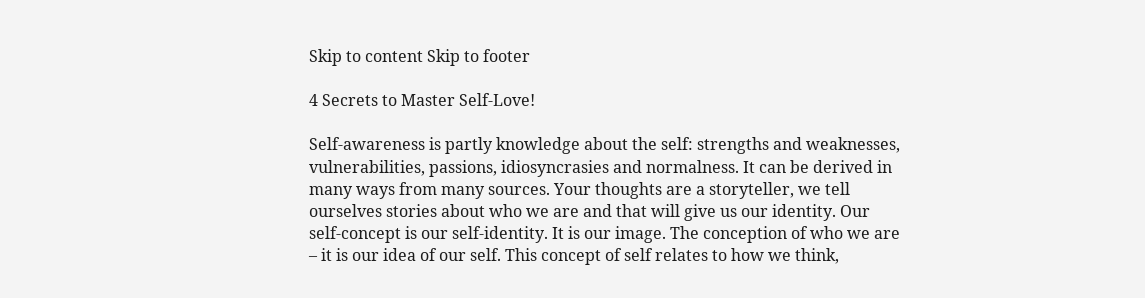Skip to content Skip to footer

4 Secrets to Master Self-Love!

Self-awareness is partly knowledge about the self: strengths and weaknesses, vulnerabilities, passions, idiosyncrasies and normalness. It can be derived in many ways from many sources. Your thoughts are a storyteller, we tell ourselves stories about who we are and that will give us our identity. Our self-concept is our self-identity. It is our image. The conception of who we are – it is our idea of our self. This concept of self relates to how we think,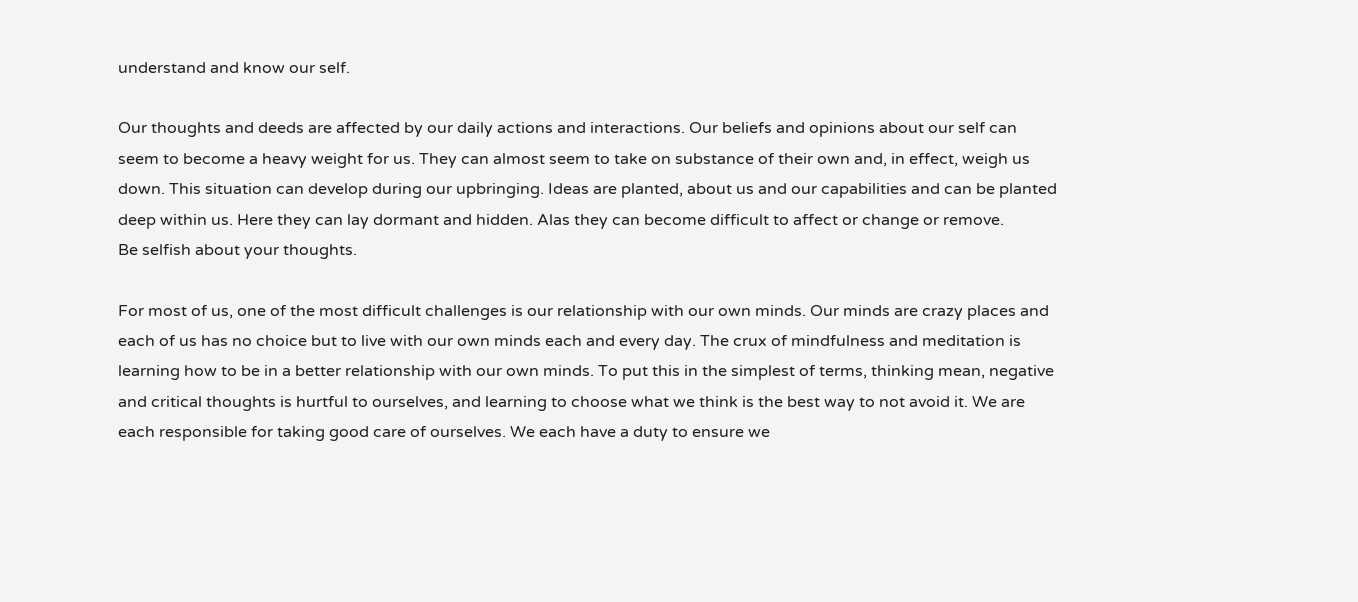understand and know our self.

Our thoughts and deeds are affected by our daily actions and interactions. Our beliefs and opinions about our self can seem to become a heavy weight for us. They can almost seem to take on substance of their own and, in effect, weigh us down. This situation can develop during our upbringing. Ideas are planted, about us and our capabilities and can be planted deep within us. Here they can lay dormant and hidden. Alas they can become difficult to affect or change or remove.
Be selfish about your thoughts.

For most of us, one of the most difficult challenges is our relationship with our own minds. Our minds are crazy places and each of us has no choice but to live with our own minds each and every day. The crux of mindfulness and meditation is learning how to be in a better relationship with our own minds. To put this in the simplest of terms, thinking mean, negative and critical thoughts is hurtful to ourselves, and learning to choose what we think is the best way to not avoid it. We are each responsible for taking good care of ourselves. We each have a duty to ensure we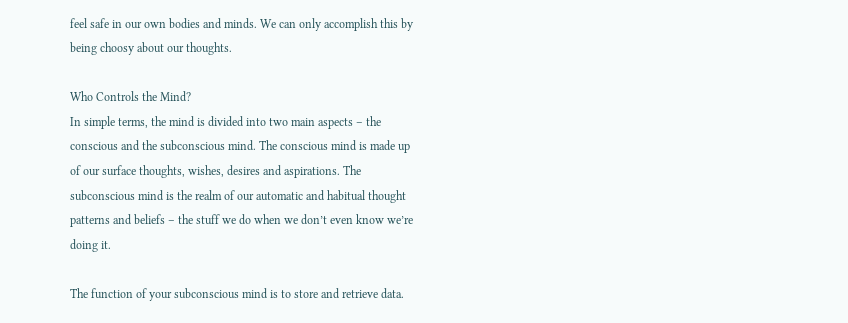feel safe in our own bodies and minds. We can only accomplish this by being choosy about our thoughts.

Who Controls the Mind?
In simple terms, the mind is divided into two main aspects – the conscious and the subconscious mind. The conscious mind is made up of our surface thoughts, wishes, desires and aspirations. The subconscious mind is the realm of our automatic and habitual thought patterns and beliefs – the stuff we do when we don’t even know we’re doing it.

The function of your subconscious mind is to store and retrieve data.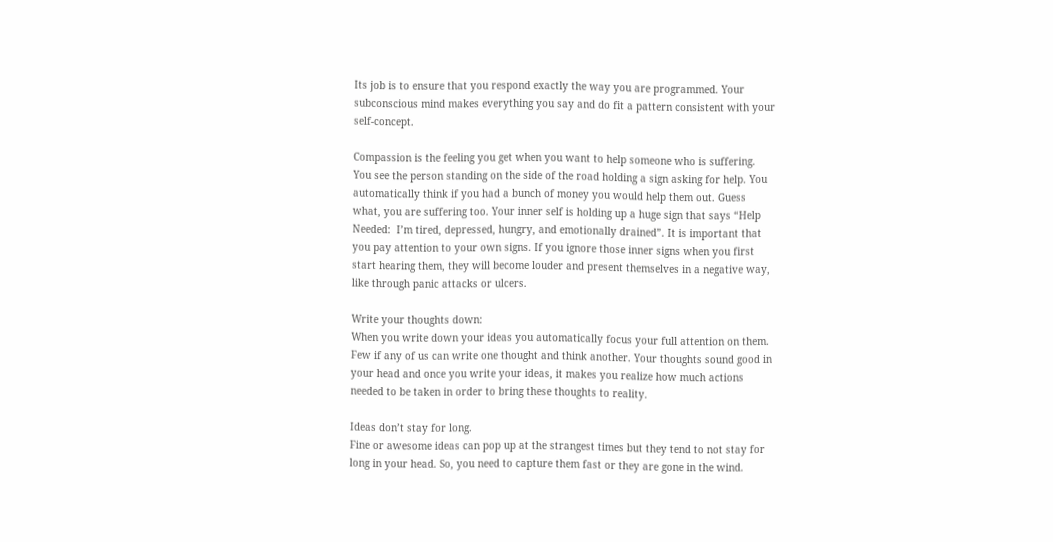Its job is to ensure that you respond exactly the way you are programmed. Your subconscious mind makes everything you say and do fit a pattern consistent with your self-concept.

Compassion is the feeling you get when you want to help someone who is suffering. You see the person standing on the side of the road holding a sign asking for help. You automatically think if you had a bunch of money you would help them out. Guess what, you are suffering too. Your inner self is holding up a huge sign that says “Help Needed:  I’m tired, depressed, hungry, and emotionally drained”. It is important that you pay attention to your own signs. If you ignore those inner signs when you first start hearing them, they will become louder and present themselves in a negative way, like through panic attacks or ulcers.

Write your thoughts down:
When you write down your ideas you automatically focus your full attention on them. Few if any of us can write one thought and think another. Your thoughts sound good in your head and once you write your ideas, it makes you realize how much actions needed to be taken in order to bring these thoughts to reality.

Ideas don’t stay for long.
Fine or awesome ideas can pop up at the strangest times but they tend to not stay for long in your head. So, you need to capture them fast or they are gone in the wind.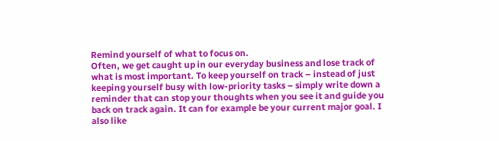Remind yourself of what to focus on.
Often, we get caught up in our everyday business and lose track of what is most important. To keep yourself on track – instead of just keeping yourself busy with low-priority tasks – simply write down a reminder that can stop your thoughts when you see it and guide you back on track again. It can for example be your current major goal. I also like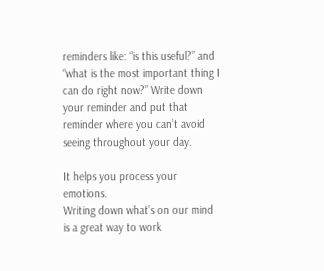reminders like: “is this useful?” and “what is the most important thing I can do right now?” Write down your reminder and put that reminder where you can’t avoid seeing throughout your day.

It helps you process your emotions.
Writing down what’s on our mind is a great way to work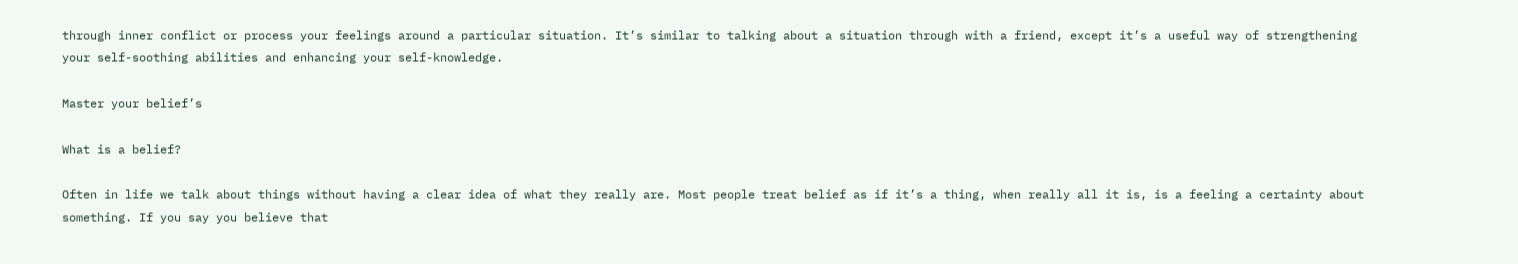through inner conflict or process your feelings around a particular situation. It’s similar to talking about a situation through with a friend, except it’s a useful way of strengthening your self-soothing abilities and enhancing your self-knowledge.

Master your belief’s

What is a belief?

Often in life we talk about things without having a clear idea of what they really are. Most people treat belief as if it’s a thing, when really all it is, is a feeling a certainty about something. If you say you believe that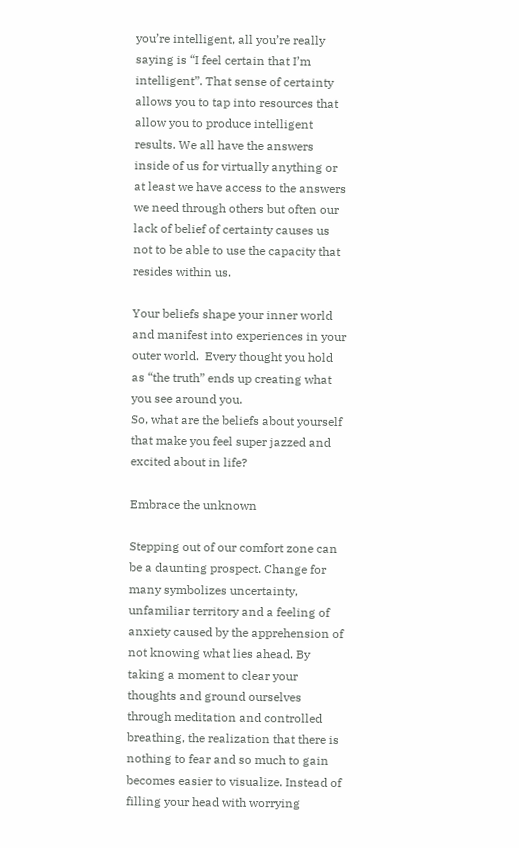you’re intelligent, all you’re really saying is “I feel certain that I’m intelligent”. That sense of certainty allows you to tap into resources that allow you to produce intelligent results. We all have the answers inside of us for virtually anything or at least we have access to the answers we need through others but often our lack of belief of certainty causes us not to be able to use the capacity that resides within us.

Your beliefs shape your inner world and manifest into experiences in your outer world.  Every thought you hold as “the truth” ends up creating what you see around you.
So, what are the beliefs about yourself that make you feel super jazzed and excited about in life?

Embrace the unknown

Stepping out of our comfort zone can be a daunting prospect. Change for many symbolizes uncertainty, unfamiliar territory and a feeling of anxiety caused by the apprehension of not knowing what lies ahead. By taking a moment to clear your thoughts and ground ourselves through meditation and controlled breathing, the realization that there is nothing to fear and so much to gain becomes easier to visualize. Instead of filling your head with worrying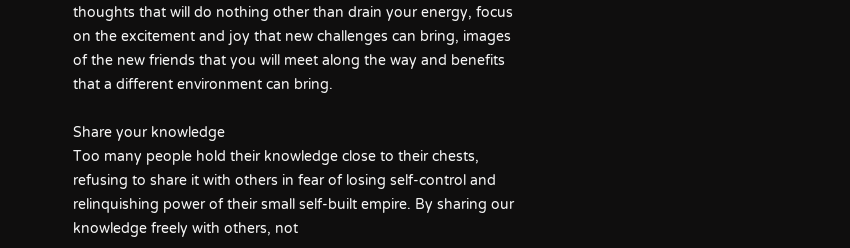thoughts that will do nothing other than drain your energy, focus on the excitement and joy that new challenges can bring, images of the new friends that you will meet along the way and benefits that a different environment can bring.

Share your knowledge
Too many people hold their knowledge close to their chests, refusing to share it with others in fear of losing self-control and relinquishing power of their small self-built empire. By sharing our knowledge freely with others, not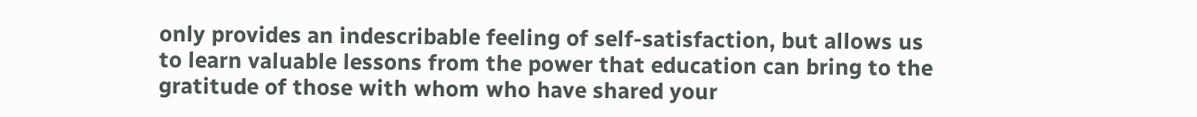only provides an indescribable feeling of self-satisfaction, but allows us to learn valuable lessons from the power that education can bring to the gratitude of those with whom who have shared your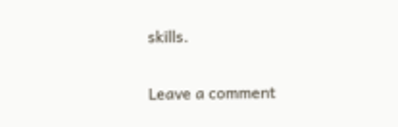skills.

Leave a comment